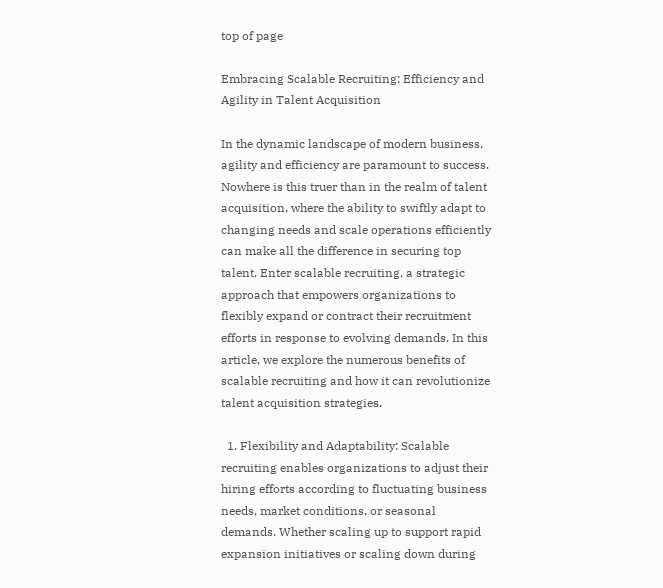top of page

Embracing Scalable Recruiting: Efficiency and Agility in Talent Acquisition

In the dynamic landscape of modern business, agility and efficiency are paramount to success. Nowhere is this truer than in the realm of talent acquisition, where the ability to swiftly adapt to changing needs and scale operations efficiently can make all the difference in securing top talent. Enter scalable recruiting, a strategic approach that empowers organizations to flexibly expand or contract their recruitment efforts in response to evolving demands. In this article, we explore the numerous benefits of scalable recruiting and how it can revolutionize talent acquisition strategies.

  1. Flexibility and Adaptability: Scalable recruiting enables organizations to adjust their hiring efforts according to fluctuating business needs, market conditions, or seasonal demands. Whether scaling up to support rapid expansion initiatives or scaling down during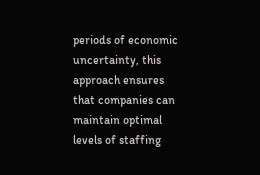periods of economic uncertainty, this approach ensures that companies can maintain optimal levels of staffing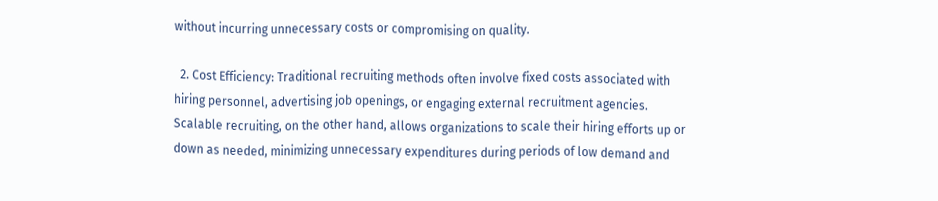without incurring unnecessary costs or compromising on quality.

  2. Cost Efficiency: Traditional recruiting methods often involve fixed costs associated with hiring personnel, advertising job openings, or engaging external recruitment agencies. Scalable recruiting, on the other hand, allows organizations to scale their hiring efforts up or down as needed, minimizing unnecessary expenditures during periods of low demand and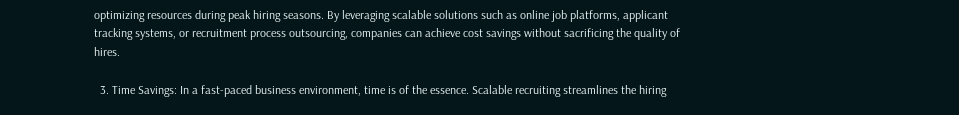optimizing resources during peak hiring seasons. By leveraging scalable solutions such as online job platforms, applicant tracking systems, or recruitment process outsourcing, companies can achieve cost savings without sacrificing the quality of hires.

  3. Time Savings: In a fast-paced business environment, time is of the essence. Scalable recruiting streamlines the hiring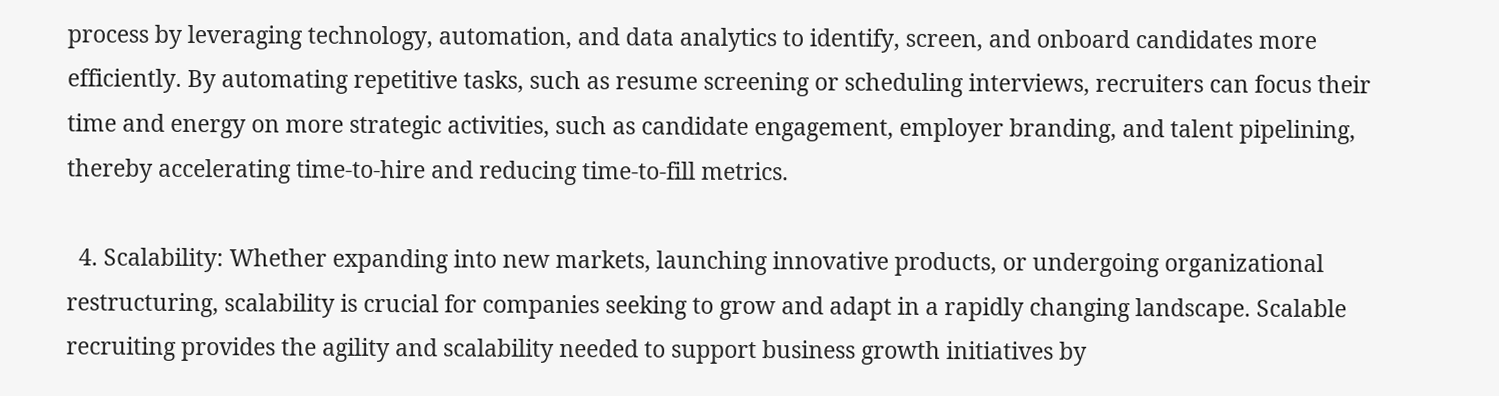process by leveraging technology, automation, and data analytics to identify, screen, and onboard candidates more efficiently. By automating repetitive tasks, such as resume screening or scheduling interviews, recruiters can focus their time and energy on more strategic activities, such as candidate engagement, employer branding, and talent pipelining, thereby accelerating time-to-hire and reducing time-to-fill metrics.

  4. Scalability: Whether expanding into new markets, launching innovative products, or undergoing organizational restructuring, scalability is crucial for companies seeking to grow and adapt in a rapidly changing landscape. Scalable recruiting provides the agility and scalability needed to support business growth initiatives by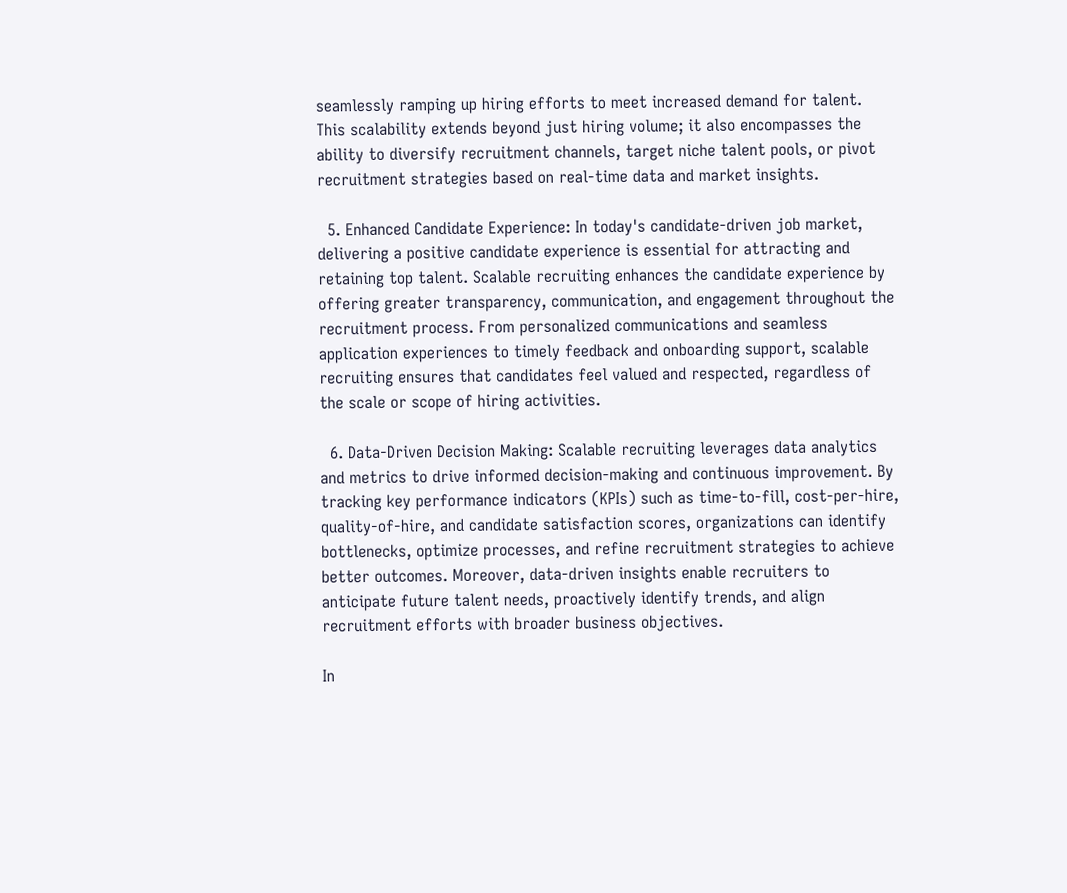seamlessly ramping up hiring efforts to meet increased demand for talent. This scalability extends beyond just hiring volume; it also encompasses the ability to diversify recruitment channels, target niche talent pools, or pivot recruitment strategies based on real-time data and market insights.

  5. Enhanced Candidate Experience: In today's candidate-driven job market, delivering a positive candidate experience is essential for attracting and retaining top talent. Scalable recruiting enhances the candidate experience by offering greater transparency, communication, and engagement throughout the recruitment process. From personalized communications and seamless application experiences to timely feedback and onboarding support, scalable recruiting ensures that candidates feel valued and respected, regardless of the scale or scope of hiring activities.

  6. Data-Driven Decision Making: Scalable recruiting leverages data analytics and metrics to drive informed decision-making and continuous improvement. By tracking key performance indicators (KPIs) such as time-to-fill, cost-per-hire, quality-of-hire, and candidate satisfaction scores, organizations can identify bottlenecks, optimize processes, and refine recruitment strategies to achieve better outcomes. Moreover, data-driven insights enable recruiters to anticipate future talent needs, proactively identify trends, and align recruitment efforts with broader business objectives.

In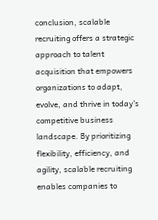conclusion, scalable recruiting offers a strategic approach to talent acquisition that empowers organizations to adapt, evolve, and thrive in today's competitive business landscape. By prioritizing flexibility, efficiency, and agility, scalable recruiting enables companies to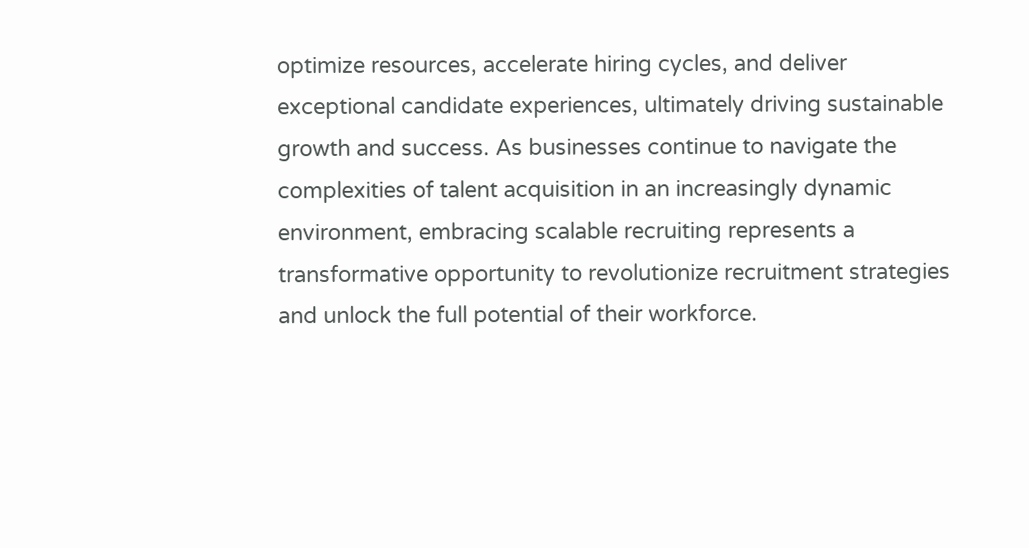optimize resources, accelerate hiring cycles, and deliver exceptional candidate experiences, ultimately driving sustainable growth and success. As businesses continue to navigate the complexities of talent acquisition in an increasingly dynamic environment, embracing scalable recruiting represents a transformative opportunity to revolutionize recruitment strategies and unlock the full potential of their workforce.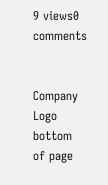9 views0 comments


Company Logo
bottom of page